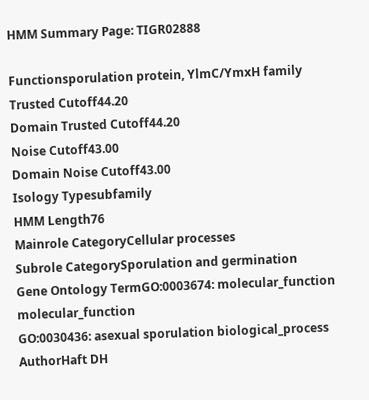HMM Summary Page: TIGR02888

Functionsporulation protein, YlmC/YmxH family
Trusted Cutoff44.20
Domain Trusted Cutoff44.20
Noise Cutoff43.00
Domain Noise Cutoff43.00
Isology Typesubfamily
HMM Length76
Mainrole CategoryCellular processes
Subrole CategorySporulation and germination
Gene Ontology TermGO:0003674: molecular_function molecular_function
GO:0030436: asexual sporulation biological_process
AuthorHaft DH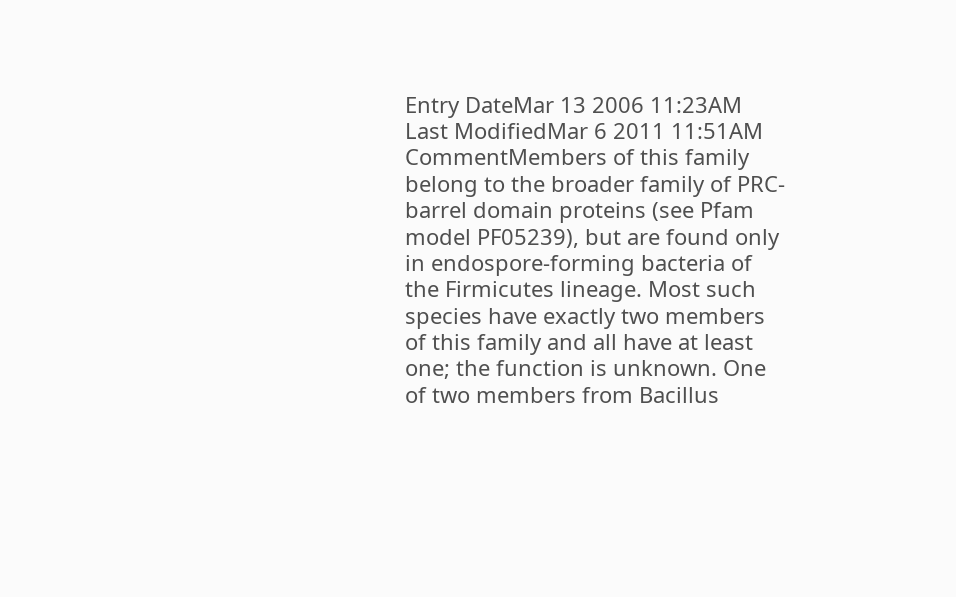Entry DateMar 13 2006 11:23AM
Last ModifiedMar 6 2011 11:51AM
CommentMembers of this family belong to the broader family of PRC-barrel domain proteins (see Pfam model PF05239), but are found only in endospore-forming bacteria of the Firmicutes lineage. Most such species have exactly two members of this family and all have at least one; the function is unknown. One of two members from Bacillus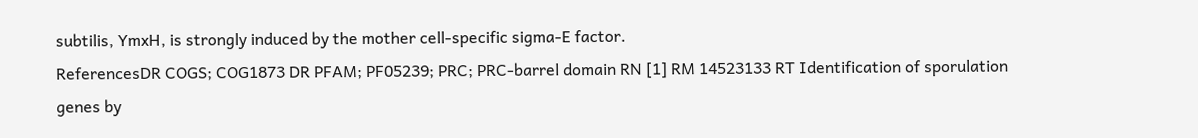subtilis, YmxH, is strongly induced by the mother cell-specific sigma-E factor.
ReferencesDR COGS; COG1873 DR PFAM; PF05239; PRC; PRC-barrel domain RN [1] RM 14523133 RT Identification of sporulation genes by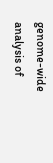genome-wide analysis of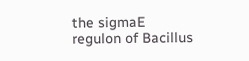the sigmaE regulon of Bacillus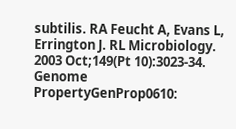subtilis. RA Feucht A, Evans L, Errington J. RL Microbiology. 2003 Oct;149(Pt 10):3023-34.
Genome PropertyGenProp0610: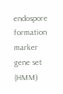endospore formation marker gene set (HMM)